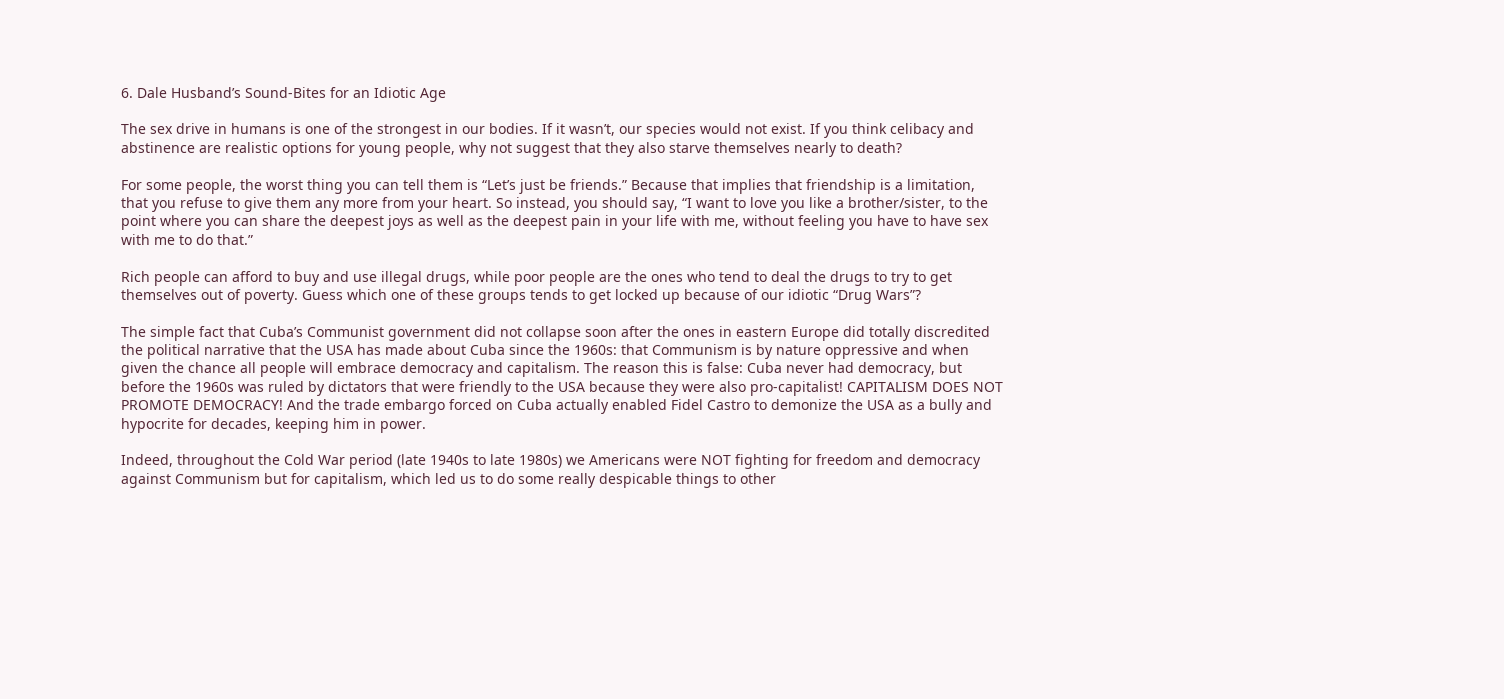6. Dale Husband’s Sound-Bites for an Idiotic Age

The sex drive in humans is one of the strongest in our bodies. If it wasn’t, our species would not exist. If you think celibacy and abstinence are realistic options for young people, why not suggest that they also starve themselves nearly to death?

For some people, the worst thing you can tell them is “Let’s just be friends.” Because that implies that friendship is a limitation, that you refuse to give them any more from your heart. So instead, you should say, “I want to love you like a brother/sister, to the point where you can share the deepest joys as well as the deepest pain in your life with me, without feeling you have to have sex with me to do that.”

Rich people can afford to buy and use illegal drugs, while poor people are the ones who tend to deal the drugs to try to get themselves out of poverty. Guess which one of these groups tends to get locked up because of our idiotic “Drug Wars”?

The simple fact that Cuba’s Communist government did not collapse soon after the ones in eastern Europe did totally discredited the political narrative that the USA has made about Cuba since the 1960s: that Communism is by nature oppressive and when given the chance all people will embrace democracy and capitalism. The reason this is false: Cuba never had democracy, but before the 1960s was ruled by dictators that were friendly to the USA because they were also pro-capitalist! CAPITALISM DOES NOT PROMOTE DEMOCRACY! And the trade embargo forced on Cuba actually enabled Fidel Castro to demonize the USA as a bully and hypocrite for decades, keeping him in power.

Indeed, throughout the Cold War period (late 1940s to late 1980s) we Americans were NOT fighting for freedom and democracy against Communism but for capitalism, which led us to do some really despicable things to other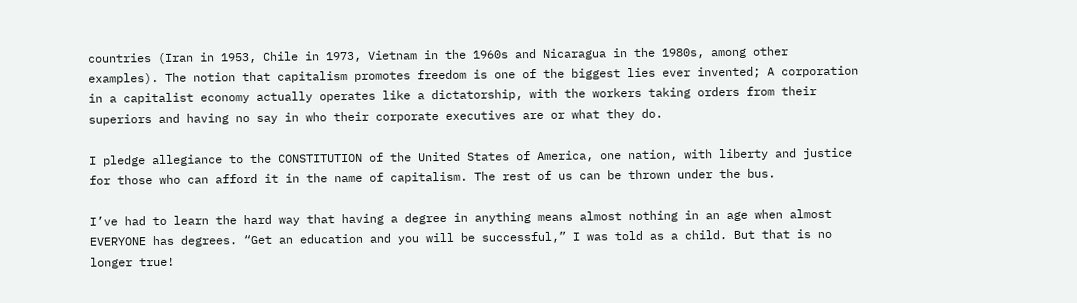countries (Iran in 1953, Chile in 1973, Vietnam in the 1960s and Nicaragua in the 1980s, among other examples). The notion that capitalism promotes freedom is one of the biggest lies ever invented; A corporation in a capitalist economy actually operates like a dictatorship, with the workers taking orders from their superiors and having no say in who their corporate executives are or what they do.

I pledge allegiance to the CONSTITUTION of the United States of America, one nation, with liberty and justice for those who can afford it in the name of capitalism. The rest of us can be thrown under the bus.

I’ve had to learn the hard way that having a degree in anything means almost nothing in an age when almost EVERYONE has degrees. “Get an education and you will be successful,” I was told as a child. But that is no longer true!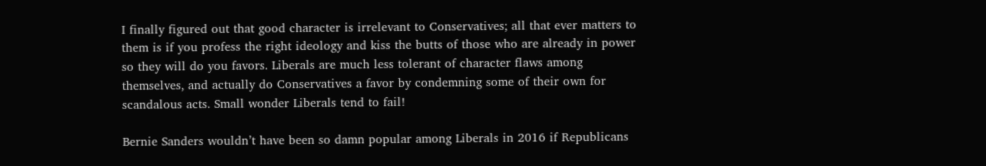I finally figured out that good character is irrelevant to Conservatives; all that ever matters to them is if you profess the right ideology and kiss the butts of those who are already in power so they will do you favors. Liberals are much less tolerant of character flaws among themselves, and actually do Conservatives a favor by condemning some of their own for scandalous acts. Small wonder Liberals tend to fail!

Bernie Sanders wouldn’t have been so damn popular among Liberals in 2016 if Republicans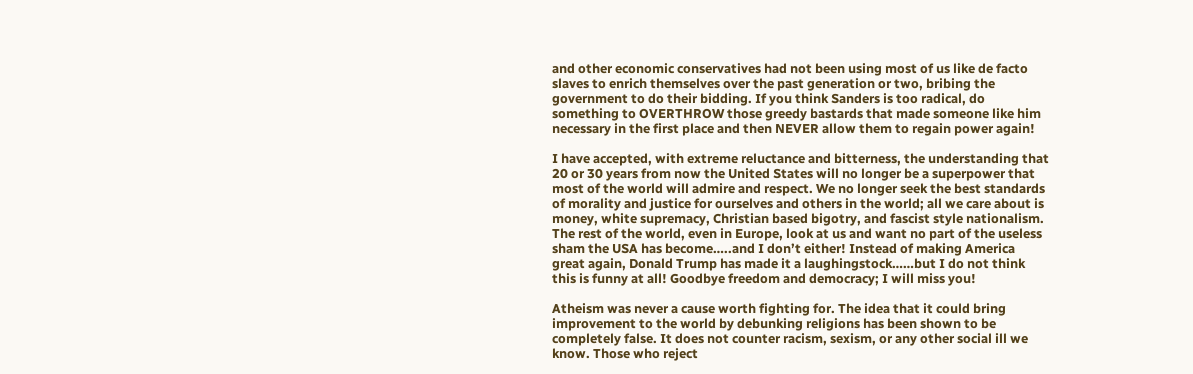and other economic conservatives had not been using most of us like de facto slaves to enrich themselves over the past generation or two, bribing the government to do their bidding. If you think Sanders is too radical, do something to OVERTHROW those greedy bastards that made someone like him necessary in the first place and then NEVER allow them to regain power again!

I have accepted, with extreme reluctance and bitterness, the understanding that 20 or 30 years from now the United States will no longer be a superpower that most of the world will admire and respect. We no longer seek the best standards of morality and justice for ourselves and others in the world; all we care about is money, white supremacy, Christian based bigotry, and fascist style nationalism. The rest of the world, even in Europe, look at us and want no part of the useless sham the USA has become…..and I don’t either! Instead of making America great again, Donald Trump has made it a laughingstock……but I do not think this is funny at all! Goodbye freedom and democracy; I will miss you!

Atheism was never a cause worth fighting for. The idea that it could bring improvement to the world by debunking religions has been shown to be completely false. It does not counter racism, sexism, or any other social ill we know. Those who reject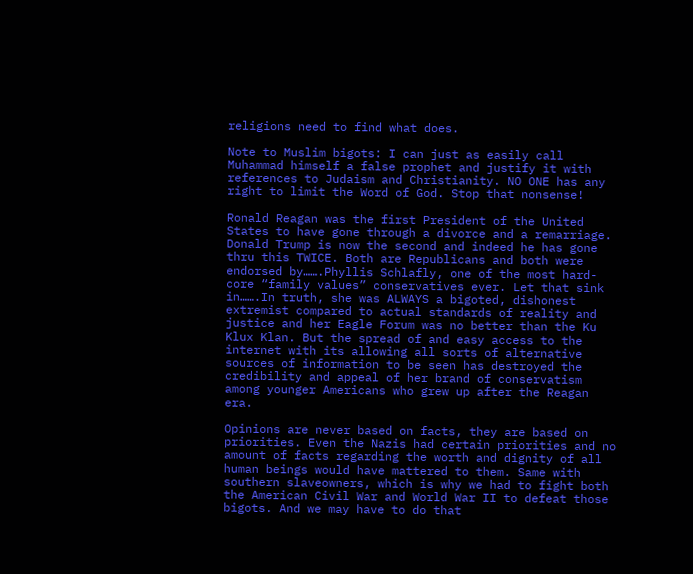religions need to find what does.

Note to Muslim bigots: I can just as easily call Muhammad himself a false prophet and justify it with references to Judaism and Christianity. NO ONE has any right to limit the Word of God. Stop that nonsense!

Ronald Reagan was the first President of the United States to have gone through a divorce and a remarriage. Donald Trump is now the second and indeed he has gone thru this TWICE. Both are Republicans and both were endorsed by…….Phyllis Schlafly, one of the most hard-core “family values” conservatives ever. Let that sink in…….In truth, she was ALWAYS a bigoted, dishonest extremist compared to actual standards of reality and justice and her Eagle Forum was no better than the Ku Klux Klan. But the spread of and easy access to the internet with its allowing all sorts of alternative sources of information to be seen has destroyed the credibility and appeal of her brand of conservatism among younger Americans who grew up after the Reagan era.

Opinions are never based on facts, they are based on priorities. Even the Nazis had certain priorities and no amount of facts regarding the worth and dignity of all human beings would have mattered to them. Same with southern slaveowners, which is why we had to fight both the American Civil War and World War II to defeat those bigots. And we may have to do that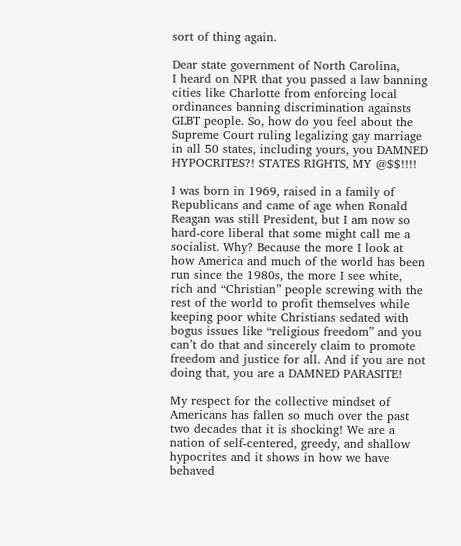sort of thing again.

Dear state government of North Carolina,
I heard on NPR that you passed a law banning cities like Charlotte from enforcing local ordinances banning discrimination againsts GLBT people. So, how do you feel about the Supreme Court ruling legalizing gay marriage in all 50 states, including yours, you DAMNED HYPOCRITES?! STATES RIGHTS, MY @$$!!!!

I was born in 1969, raised in a family of Republicans and came of age when Ronald Reagan was still President, but I am now so hard-core liberal that some might call me a socialist. Why? Because the more I look at how America and much of the world has been run since the 1980s, the more I see white, rich and “Christian” people screwing with the rest of the world to profit themselves while keeping poor white Christians sedated with bogus issues like “religious freedom” and you can’t do that and sincerely claim to promote freedom and justice for all. And if you are not doing that, you are a DAMNED PARASITE!

My respect for the collective mindset of Americans has fallen so much over the past two decades that it is shocking! We are a nation of self-centered, greedy, and shallow hypocrites and it shows in how we have behaved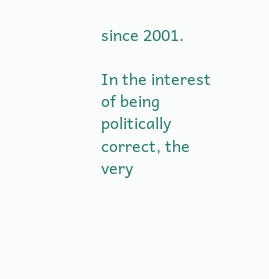since 2001.

In the interest of being politically correct, the very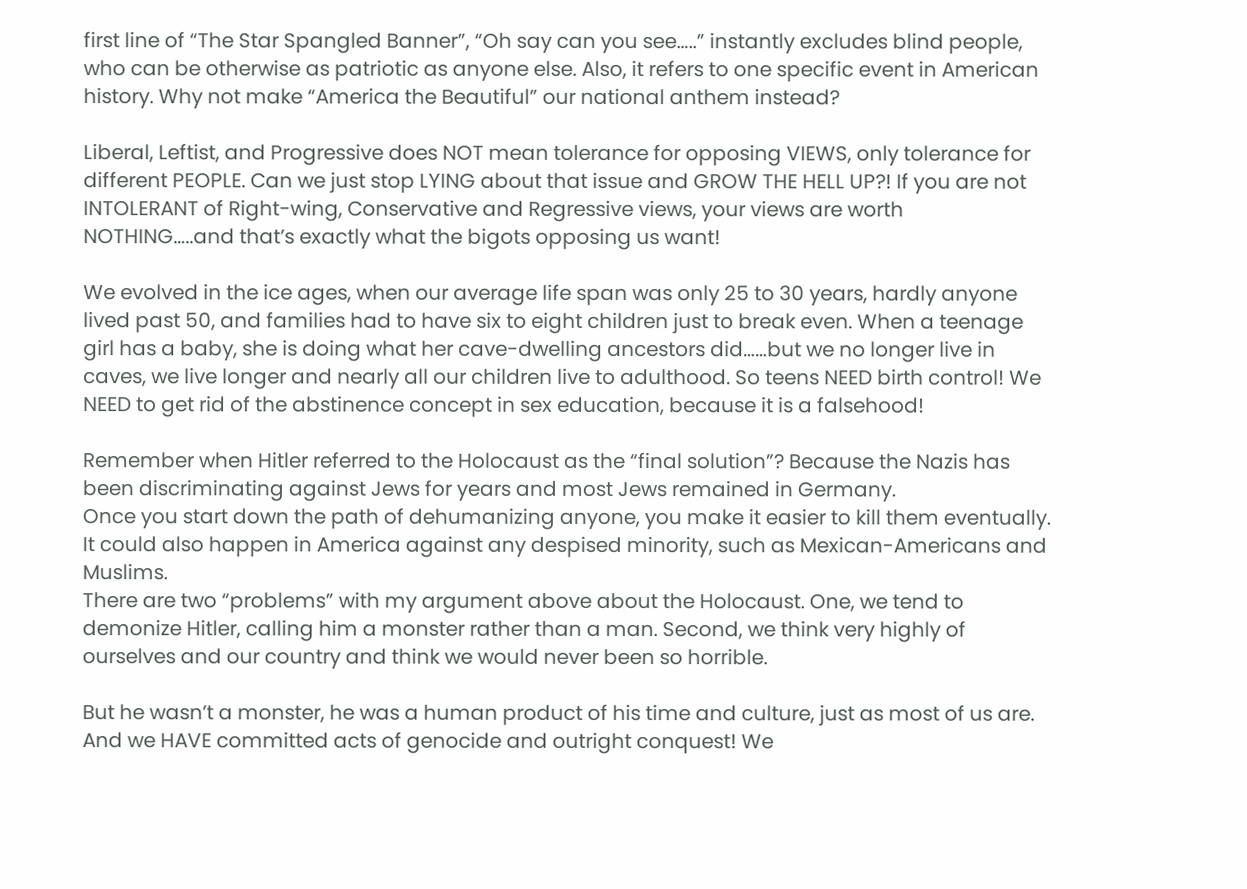first line of “The Star Spangled Banner”, “Oh say can you see…..” instantly excludes blind people, who can be otherwise as patriotic as anyone else. Also, it refers to one specific event in American history. Why not make “America the Beautiful” our national anthem instead?

Liberal, Leftist, and Progressive does NOT mean tolerance for opposing VIEWS, only tolerance for different PEOPLE. Can we just stop LYING about that issue and GROW THE HELL UP?! If you are not INTOLERANT of Right-wing, Conservative and Regressive views, your views are worth NOTHING…..and that’s exactly what the bigots opposing us want!

We evolved in the ice ages, when our average life span was only 25 to 30 years, hardly anyone lived past 50, and families had to have six to eight children just to break even. When a teenage girl has a baby, she is doing what her cave-dwelling ancestors did……but we no longer live in caves, we live longer and nearly all our children live to adulthood. So teens NEED birth control! We NEED to get rid of the abstinence concept in sex education, because it is a falsehood!

Remember when Hitler referred to the Holocaust as the “final solution”? Because the Nazis has been discriminating against Jews for years and most Jews remained in Germany.
Once you start down the path of dehumanizing anyone, you make it easier to kill them eventually.
It could also happen in America against any despised minority, such as Mexican-Americans and Muslims.
There are two “problems” with my argument above about the Holocaust. One, we tend to demonize Hitler, calling him a monster rather than a man. Second, we think very highly of ourselves and our country and think we would never been so horrible.

But he wasn’t a monster, he was a human product of his time and culture, just as most of us are. And we HAVE committed acts of genocide and outright conquest! We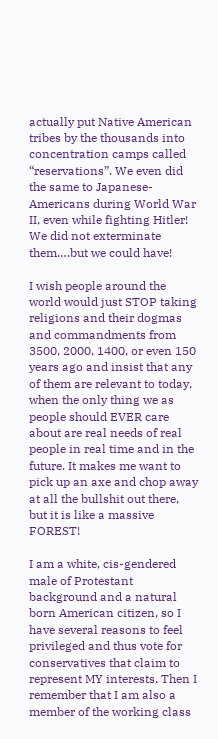actually put Native American tribes by the thousands into concentration camps called “reservations”. We even did the same to Japanese-Americans during World War II, even while fighting Hitler! We did not exterminate them….but we could have!

I wish people around the world would just STOP taking religions and their dogmas and commandments from 3500, 2000, 1400, or even 150 years ago and insist that any of them are relevant to today, when the only thing we as people should EVER care about are real needs of real people in real time and in the future. It makes me want to pick up an axe and chop away at all the bullshit out there, but it is like a massive FOREST!

I am a white, cis-gendered male of Protestant background and a natural born American citizen, so I have several reasons to feel privileged and thus vote for conservatives that claim to represent MY interests. Then I remember that I am also a member of the working class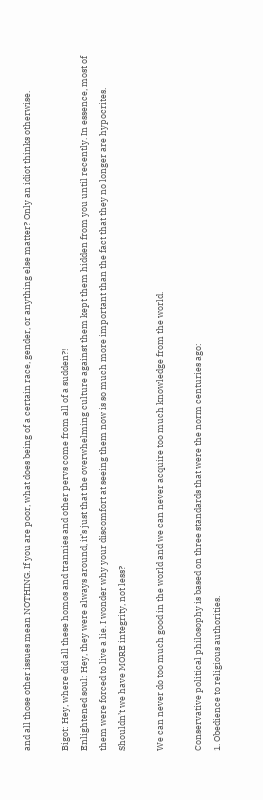and all those other issues mean NOTHING. If you are poor, what does being of a certain race, gender, or anything else matter? Only an idiot thinks otherwise.

Bigot: Hey, where did all these homos and trannies and other pervs come from all of a sudden?!
Enlightened soul: Hey, they were always around, it’s just that the overwhelming culture against them kept them hidden from you until recently. In essence, most of them were forced to live a lie. I wonder why your discomfort at seeing them now is so much more important than the fact that they no longer are hypocrites. Shouldn’t we have MORE integrity, not less?

We can never do too much good in the world and we can never acquire too much knowledge from the world.

Conservative political philosophy is based on three standards that were the norm centuries ago:
1. Obedience to religious authorities.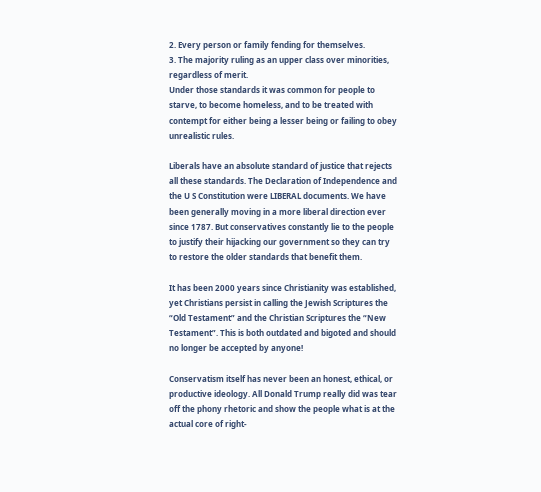2. Every person or family fending for themselves.
3. The majority ruling as an upper class over minorities, regardless of merit.
Under those standards it was common for people to starve, to become homeless, and to be treated with contempt for either being a lesser being or failing to obey unrealistic rules.

Liberals have an absolute standard of justice that rejects all these standards. The Declaration of Independence and the U S Constitution were LIBERAL documents. We have been generally moving in a more liberal direction ever since 1787. But conservatives constantly lie to the people to justify their hijacking our government so they can try to restore the older standards that benefit them.

It has been 2000 years since Christianity was established, yet Christians persist in calling the Jewish Scriptures the “Old Testament” and the Christian Scriptures the “New Testament”. This is both outdated and bigoted and should no longer be accepted by anyone!

Conservatism itself has never been an honest, ethical, or productive ideology. All Donald Trump really did was tear off the phony rhetoric and show the people what is at the actual core of right-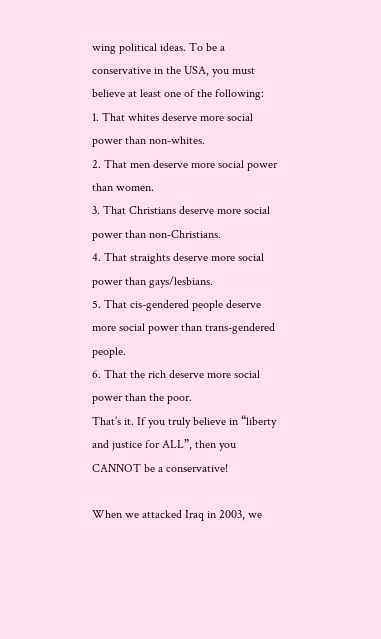wing political ideas. To be a conservative in the USA, you must believe at least one of the following:
1. That whites deserve more social power than non-whites.
2. That men deserve more social power than women.
3. That Christians deserve more social power than non-Christians.
4. That straights deserve more social power than gays/lesbians.
5. That cis-gendered people deserve more social power than trans-gendered people.
6. That the rich deserve more social power than the poor.
That’s it. If you truly believe in “liberty and justice for ALL”, then you CANNOT be a conservative!

When we attacked Iraq in 2003, we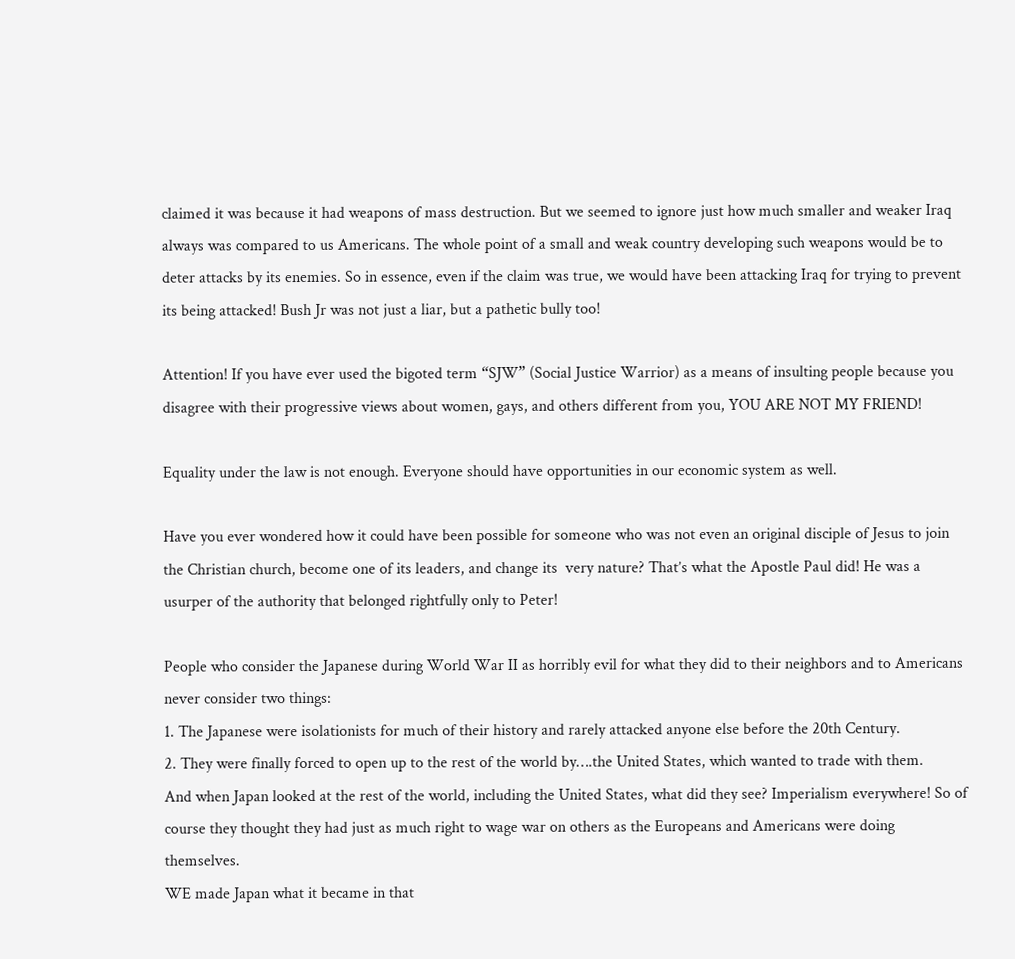claimed it was because it had weapons of mass destruction. But we seemed to ignore just how much smaller and weaker Iraq always was compared to us Americans. The whole point of a small and weak country developing such weapons would be to deter attacks by its enemies. So in essence, even if the claim was true, we would have been attacking Iraq for trying to prevent its being attacked! Bush Jr was not just a liar, but a pathetic bully too!

Attention! If you have ever used the bigoted term “SJW” (Social Justice Warrior) as a means of insulting people because you disagree with their progressive views about women, gays, and others different from you, YOU ARE NOT MY FRIEND!

Equality under the law is not enough. Everyone should have opportunities in our economic system as well.

Have you ever wondered how it could have been possible for someone who was not even an original disciple of Jesus to join the Christian church, become one of its leaders, and change its  very nature? That’s what the Apostle Paul did! He was a usurper of the authority that belonged rightfully only to Peter!

People who consider the Japanese during World War II as horribly evil for what they did to their neighbors and to Americans never consider two things:
1. The Japanese were isolationists for much of their history and rarely attacked anyone else before the 20th Century.
2. They were finally forced to open up to the rest of the world by….the United States, which wanted to trade with them.
And when Japan looked at the rest of the world, including the United States, what did they see? Imperialism everywhere! So of course they thought they had just as much right to wage war on others as the Europeans and Americans were doing themselves.
WE made Japan what it became in that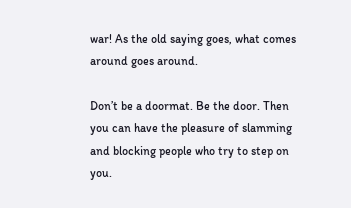war! As the old saying goes, what comes around goes around.

Don’t be a doormat. Be the door. Then you can have the pleasure of slamming and blocking people who try to step on you.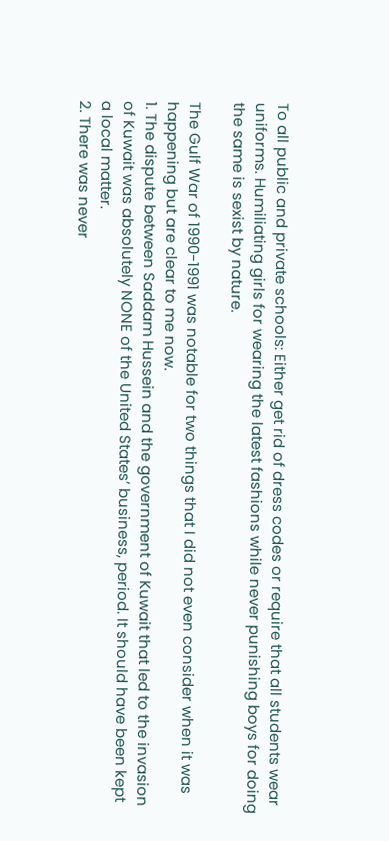To all public and private schools: Either get rid of dress codes or require that all students wear uniforms. Humiliating girls for wearing the latest fashions while never punishing boys for doing the same is sexist by nature.

The Gulf War of 1990-1991 was notable for two things that I did not even consider when it was happening but are clear to me now.
1. The dispute between Saddam Hussein and the government of Kuwait that led to the invasion of Kuwait was absolutely NONE of the United States’ business, period. It should have been kept a local matter.
2. There was never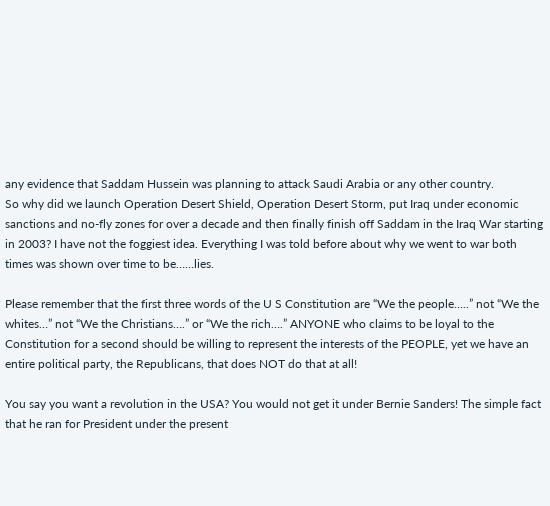any evidence that Saddam Hussein was planning to attack Saudi Arabia or any other country.
So why did we launch Operation Desert Shield, Operation Desert Storm, put Iraq under economic sanctions and no-fly zones for over a decade and then finally finish off Saddam in the Iraq War starting in 2003? I have not the foggiest idea. Everything I was told before about why we went to war both times was shown over time to be……lies.

Please remember that the first three words of the U S Constitution are “We the people…..” not “We the whites…” not “We the Christians….” or “We the rich….” ANYONE who claims to be loyal to the Constitution for a second should be willing to represent the interests of the PEOPLE, yet we have an entire political party, the Republicans, that does NOT do that at all!

You say you want a revolution in the USA? You would not get it under Bernie Sanders! The simple fact that he ran for President under the present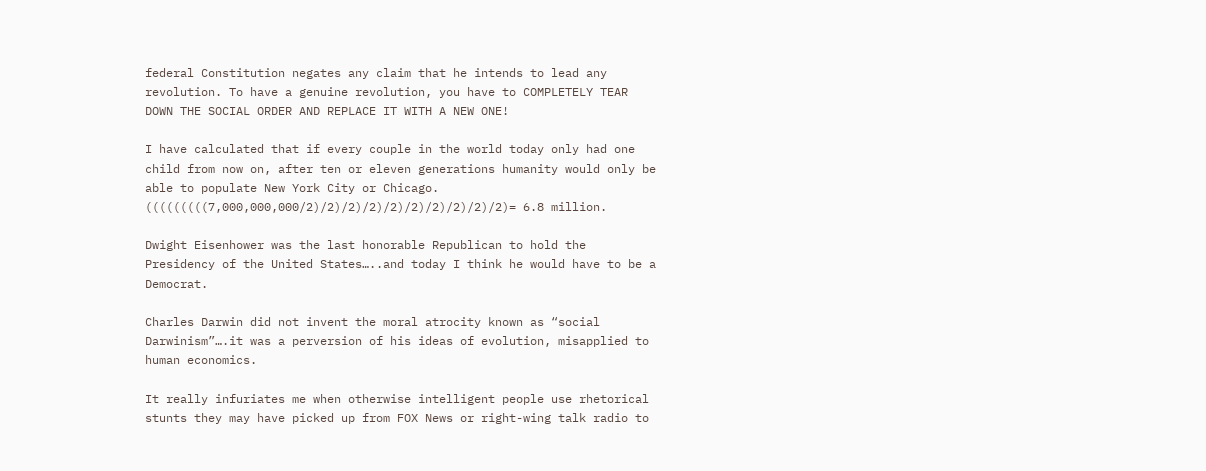federal Constitution negates any claim that he intends to lead any revolution. To have a genuine revolution, you have to COMPLETELY TEAR DOWN THE SOCIAL ORDER AND REPLACE IT WITH A NEW ONE!

I have calculated that if every couple in the world today only had one child from now on, after ten or eleven generations humanity would only be able to populate New York City or Chicago.
(((((((((7,000,000,000/2)/2)/2)/2)/2)/2)/2)/2)/2)/2)= 6.8 million.

Dwight Eisenhower was the last honorable Republican to hold the Presidency of the United States…..and today I think he would have to be a Democrat.

Charles Darwin did not invent the moral atrocity known as “social Darwinism”….it was a perversion of his ideas of evolution, misapplied to human economics.

It really infuriates me when otherwise intelligent people use rhetorical stunts they may have picked up from FOX News or right-wing talk radio to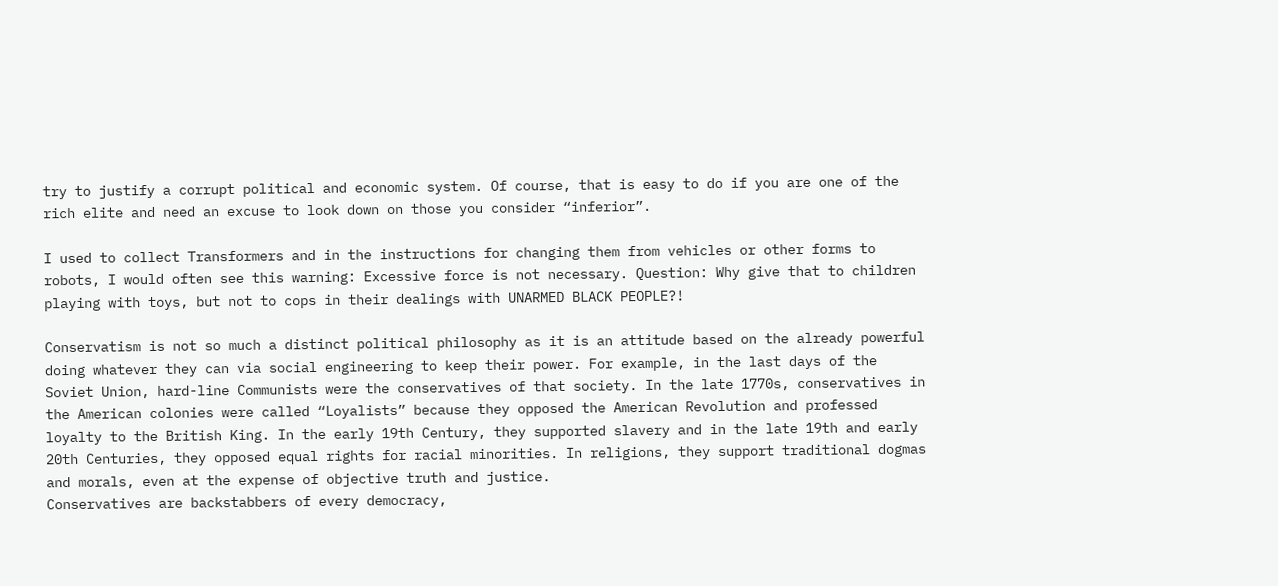try to justify a corrupt political and economic system. Of course, that is easy to do if you are one of the rich elite and need an excuse to look down on those you consider “inferior”.

I used to collect Transformers and in the instructions for changing them from vehicles or other forms to robots, I would often see this warning: Excessive force is not necessary. Question: Why give that to children playing with toys, but not to cops in their dealings with UNARMED BLACK PEOPLE?!

Conservatism is not so much a distinct political philosophy as it is an attitude based on the already powerful doing whatever they can via social engineering to keep their power. For example, in the last days of the Soviet Union, hard-line Communists were the conservatives of that society. In the late 1770s, conservatives in the American colonies were called “Loyalists” because they opposed the American Revolution and professed loyalty to the British King. In the early 19th Century, they supported slavery and in the late 19th and early 20th Centuries, they opposed equal rights for racial minorities. In religions, they support traditional dogmas and morals, even at the expense of objective truth and justice.
Conservatives are backstabbers of every democracy,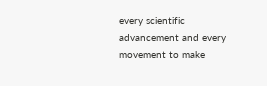every scientific advancement and every movement to make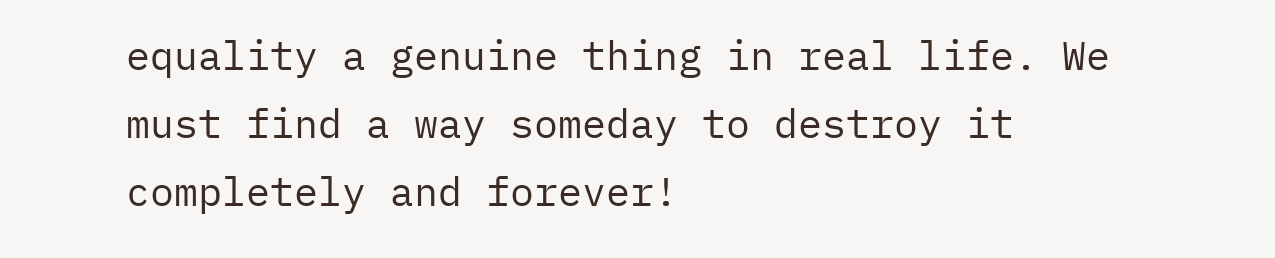equality a genuine thing in real life. We must find a way someday to destroy it completely and forever!